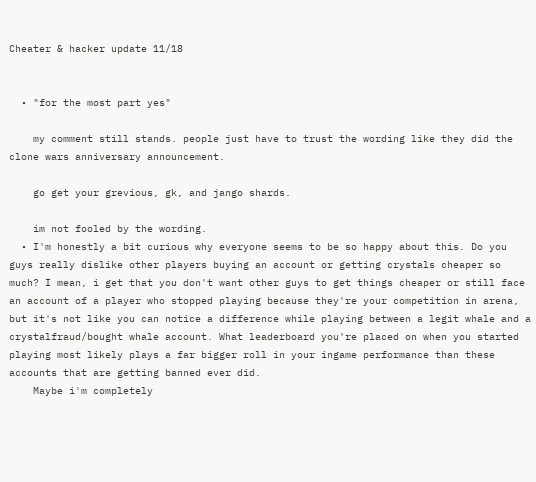Cheater & hacker update 11/18


  • "for the most part yes"

    my comment still stands. people just have to trust the wording like they did the clone wars anniversary announcement.

    go get your grevious, gk, and jango shards.

    im not fooled by the wording.
  • I'm honestly a bit curious why everyone seems to be so happy about this. Do you guys really dislike other players buying an account or getting crystals cheaper so much? I mean, i get that you don't want other guys to get things cheaper or still face an account of a player who stopped playing because they're your competition in arena, but it's not like you can notice a difference while playing between a legit whale and a crystalfraud/bought whale account. What leaderboard you're placed on when you started playing most likely plays a far bigger roll in your ingame performance than these accounts that are getting banned ever did.
    Maybe i'm completely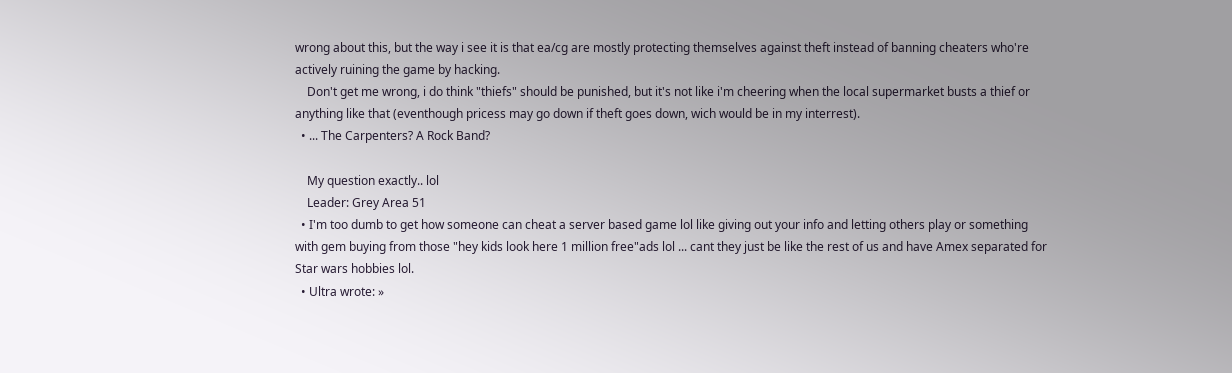wrong about this, but the way i see it is that ea/cg are mostly protecting themselves against theft instead of banning cheaters who're actively ruining the game by hacking.
    Don't get me wrong, i do think "thiefs" should be punished, but it's not like i'm cheering when the local supermarket busts a thief or anything like that (eventhough pricess may go down if theft goes down, wich would be in my interrest).
  • ... The Carpenters? A Rock Band?

    My question exactly.. lol
    Leader: Grey Area 51
  • I'm too dumb to get how someone can cheat a server based game lol like giving out your info and letting others play or something with gem buying from those "hey kids look here 1 million free"ads lol ... cant they just be like the rest of us and have Amex separated for Star wars hobbies lol.
  • Ultra wrote: »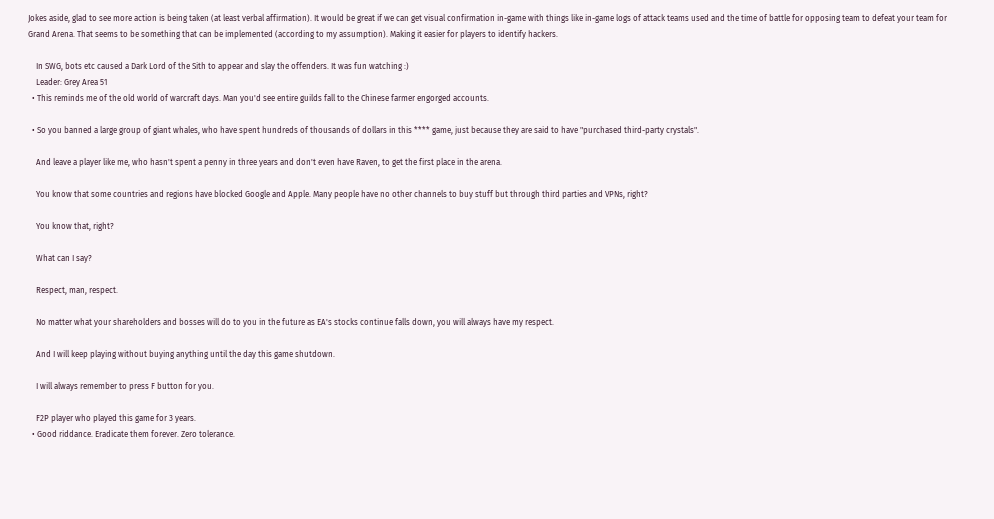Jokes aside, glad to see more action is being taken (at least verbal affirmation). It would be great if we can get visual confirmation in-game with things like in-game logs of attack teams used and the time of battle for opposing team to defeat your team for Grand Arena. That seems to be something that can be implemented (according to my assumption). Making it easier for players to identify hackers.

    In SWG, bots etc caused a Dark Lord of the Sith to appear and slay the offenders. It was fun watching :)
    Leader: Grey Area 51
  • This reminds me of the old world of warcraft days. Man you'd see entire guilds fall to the Chinese farmer engorged accounts.

  • So you banned a large group of giant whales, who have spent hundreds of thousands of dollars in this **** game, just because they are said to have "purchased third-party crystals".

    And leave a player like me, who hasn't spent a penny in three years and don't even have Raven, to get the first place in the arena.

    You know that some countries and regions have blocked Google and Apple. Many people have no other channels to buy stuff but through third parties and VPNs, right?

    You know that, right?

    What can I say?

    Respect, man, respect.

    No matter what your shareholders and bosses will do to you in the future as EA's stocks continue falls down, you will always have my respect.

    And I will keep playing without buying anything until the day this game shutdown.

    I will always remember to press F button for you.

    F2P player who played this game for 3 years.
  • Good riddance. Eradicate them forever. Zero tolerance.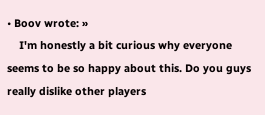• Boov wrote: »
    I'm honestly a bit curious why everyone seems to be so happy about this. Do you guys really dislike other players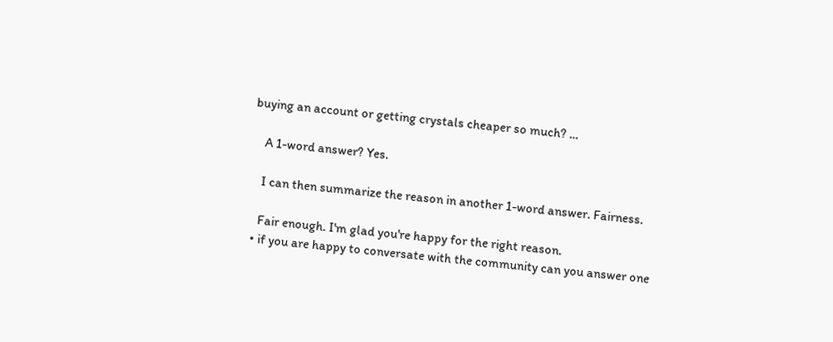buying an account or getting crystals cheaper so much? ...

    A 1-word answer? Yes.

    I can then summarize the reason in another 1-word answer. Fairness.

    Fair enough. I'm glad you're happy for the right reason.
  • if you are happy to conversate with the community can you answer one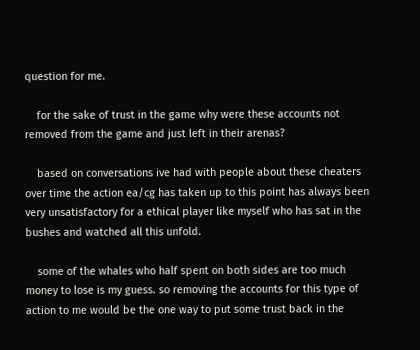question for me.

    for the sake of trust in the game why were these accounts not removed from the game and just left in their arenas?

    based on conversations ive had with people about these cheaters over time the action ea/cg has taken up to this point has always been very unsatisfactory for a ethical player like myself who has sat in the bushes and watched all this unfold.

    some of the whales who half spent on both sides are too much money to lose is my guess. so removing the accounts for this type of action to me would be the one way to put some trust back in the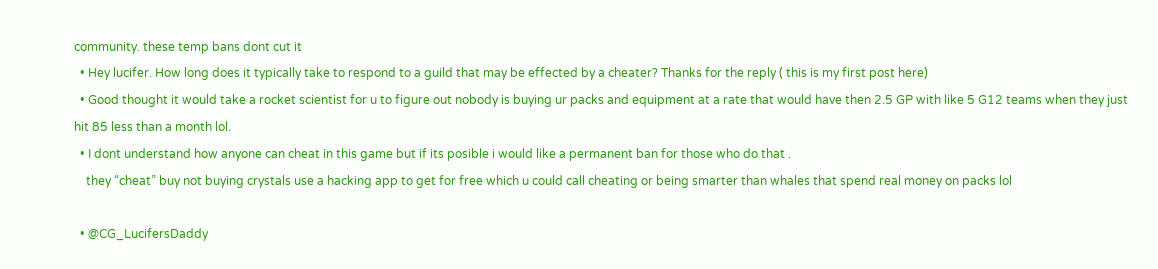community. these temp bans dont cut it
  • Hey lucifer. How long does it typically take to respond to a guild that may be effected by a cheater? Thanks for the reply ( this is my first post here)
  • Good thought it would take a rocket scientist for u to figure out nobody is buying ur packs and equipment at a rate that would have then 2.5 GP with like 5 G12 teams when they just hit 85 less than a month lol.
  • I dont understand how anyone can cheat in this game but if its posible i would like a permanent ban for those who do that .
    they “cheat” buy not buying crystals use a hacking app to get for free which u could call cheating or being smarter than whales that spend real money on packs lol

  • @CG_LucifersDaddy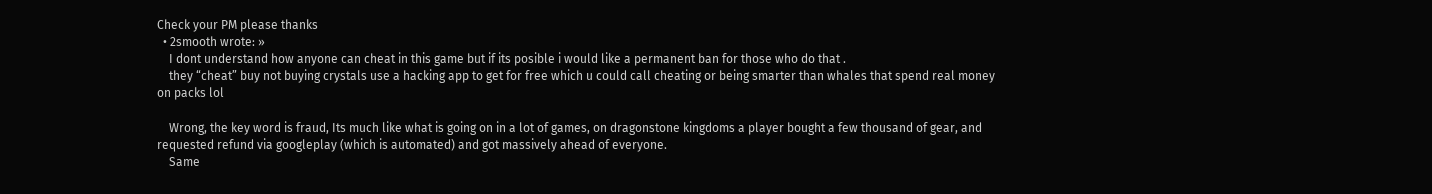Check your PM please thanks
  • 2smooth wrote: »
    I dont understand how anyone can cheat in this game but if its posible i would like a permanent ban for those who do that .
    they “cheat” buy not buying crystals use a hacking app to get for free which u could call cheating or being smarter than whales that spend real money on packs lol

    Wrong, the key word is fraud, Its much like what is going on in a lot of games, on dragonstone kingdoms a player bought a few thousand of gear, and requested refund via googleplay (which is automated) and got massively ahead of everyone.
    Same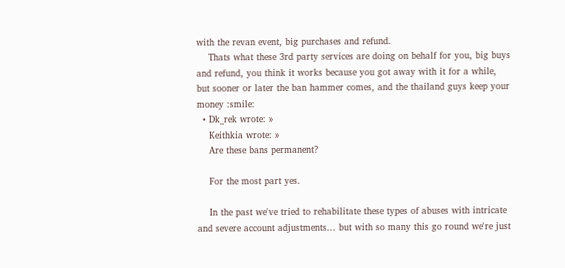with the revan event, big purchases and refund.
    Thats what these 3rd party services are doing on behalf for you, big buys and refund, you think it works because you got away with it for a while, but sooner or later the ban hammer comes, and the thailand guys keep your money :smile:
  • Dk_rek wrote: »
    Keithkia wrote: »
    Are these bans permanent?

    For the most part yes.

    In the past we've tried to rehabilitate these types of abuses with intricate and severe account adjustments... but with so many this go round we're just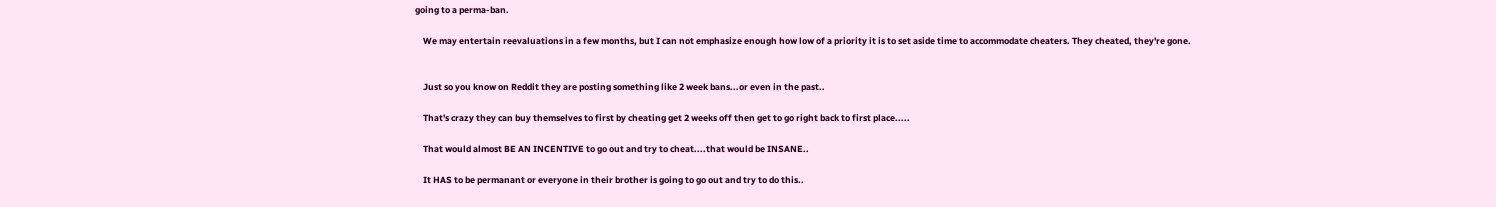going to a perma-ban.

    We may entertain reevaluations in a few months, but I can not emphasize enough how low of a priority it is to set aside time to accommodate cheaters. They cheated, they're gone.


    Just so you know on Reddit they are posting something like 2 week bans...or even in the past..

    That's crazy they can buy themselves to first by cheating get 2 weeks off then get to go right back to first place.....

    That would almost BE AN INCENTIVE to go out and try to cheat....that would be INSANE..

    It HAS to be permanant or everyone in their brother is going to go out and try to do this..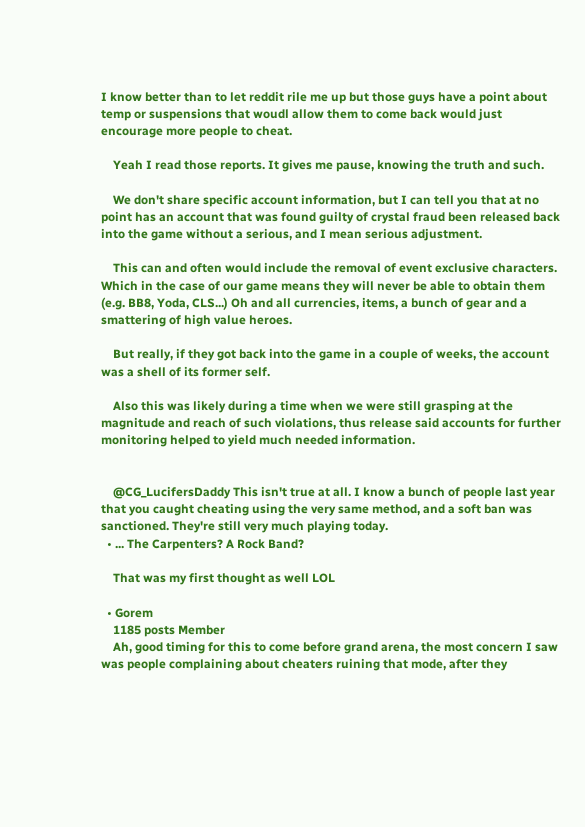I know better than to let reddit rile me up but those guys have a point about temp or suspensions that woudl allow them to come back would just encourage more people to cheat.

    Yeah I read those reports. It gives me pause, knowing the truth and such.

    We don't share specific account information, but I can tell you that at no point has an account that was found guilty of crystal fraud been released back into the game without a serious, and I mean serious adjustment.

    This can and often would include the removal of event exclusive characters. Which in the case of our game means they will never be able to obtain them (e.g. BB8, Yoda, CLS...) Oh and all currencies, items, a bunch of gear and a smattering of high value heroes.

    But really, if they got back into the game in a couple of weeks, the account was a shell of its former self.

    Also this was likely during a time when we were still grasping at the magnitude and reach of such violations, thus release said accounts for further monitoring helped to yield much needed information.


    @CG_LucifersDaddy This isn't true at all. I know a bunch of people last year that you caught cheating using the very same method, and a soft ban was sanctioned. They're still very much playing today.
  • ... The Carpenters? A Rock Band?

    That was my first thought as well LOL

  • Gorem
    1185 posts Member
    Ah, good timing for this to come before grand arena, the most concern I saw was people complaining about cheaters ruining that mode, after they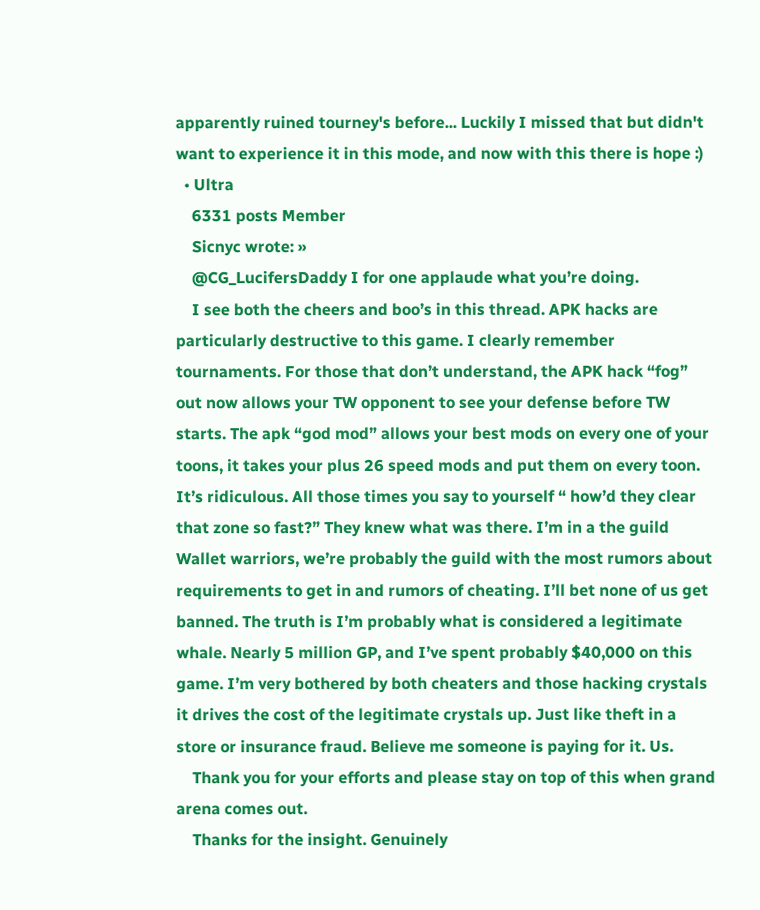apparently ruined tourney's before... Luckily I missed that but didn't want to experience it in this mode, and now with this there is hope :)
  • Ultra
    6331 posts Member
    Sicnyc wrote: »
    @CG_LucifersDaddy I for one applaude what you’re doing.
    I see both the cheers and boo’s in this thread. APK hacks are particularly destructive to this game. I clearly remember tournaments. For those that don’t understand, the APK hack “fog” out now allows your TW opponent to see your defense before TW starts. The apk “god mod” allows your best mods on every one of your toons, it takes your plus 26 speed mods and put them on every toon. It’s ridiculous. All those times you say to yourself “ how’d they clear that zone so fast?” They knew what was there. I’m in a the guild Wallet warriors, we’re probably the guild with the most rumors about requirements to get in and rumors of cheating. I’ll bet none of us get banned. The truth is I’m probably what is considered a legitimate whale. Nearly 5 million GP, and I’ve spent probably $40,000 on this game. I’m very bothered by both cheaters and those hacking crystals it drives the cost of the legitimate crystals up. Just like theft in a store or insurance fraud. Believe me someone is paying for it. Us.
    Thank you for your efforts and please stay on top of this when grand arena comes out.
    Thanks for the insight. Genuinely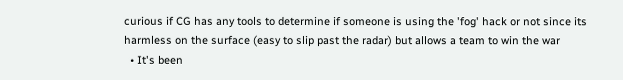curious if CG has any tools to determine if someone is using the 'fog' hack or not since its harmless on the surface (easy to slip past the radar) but allows a team to win the war
  • It's been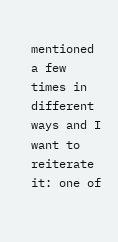mentioned a few times in different ways and I want to reiterate it: one of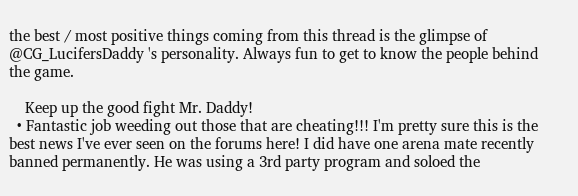the best / most positive things coming from this thread is the glimpse of @CG_LucifersDaddy 's personality. Always fun to get to know the people behind the game.

    Keep up the good fight Mr. Daddy!
  • Fantastic job weeding out those that are cheating!!! I'm pretty sure this is the best news I've ever seen on the forums here! I did have one arena mate recently banned permanently. He was using a 3rd party program and soloed the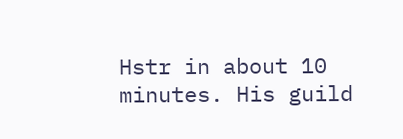Hstr in about 10 minutes. His guild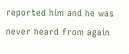reported him and he was never heard from again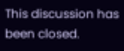This discussion has been closed.